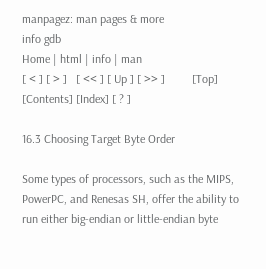manpagez: man pages & more
info gdb
Home | html | info | man
[ < ] [ > ]   [ << ] [ Up ] [ >> ]         [Top] [Contents] [Index] [ ? ]

16.3 Choosing Target Byte Order

Some types of processors, such as the MIPS, PowerPC, and Renesas SH, offer the ability to run either big-endian or little-endian byte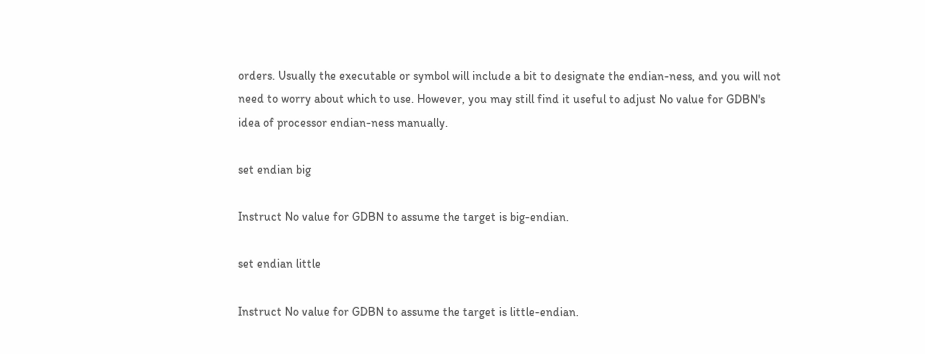orders. Usually the executable or symbol will include a bit to designate the endian-ness, and you will not need to worry about which to use. However, you may still find it useful to adjust No value for GDBN's idea of processor endian-ness manually.

set endian big

Instruct No value for GDBN to assume the target is big-endian.

set endian little

Instruct No value for GDBN to assume the target is little-endian.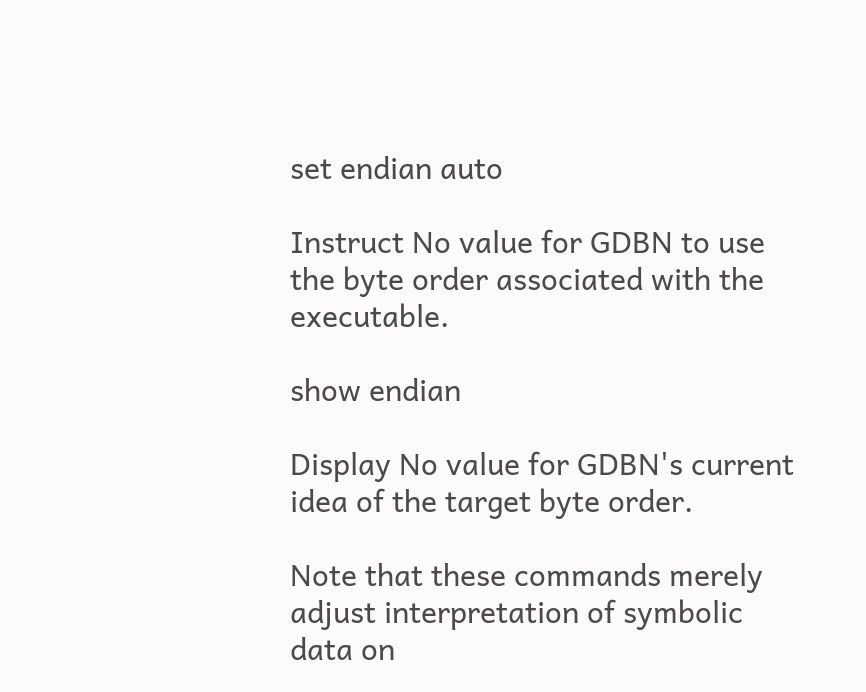set endian auto

Instruct No value for GDBN to use the byte order associated with the executable.

show endian

Display No value for GDBN's current idea of the target byte order.

Note that these commands merely adjust interpretation of symbolic data on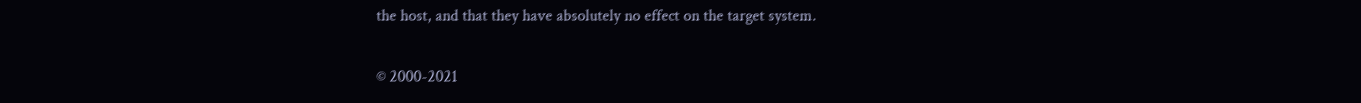the host, and that they have absolutely no effect on the target system.

© 2000-2021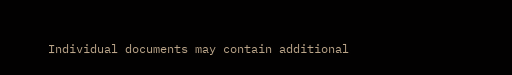Individual documents may contain additional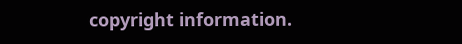copyright information.